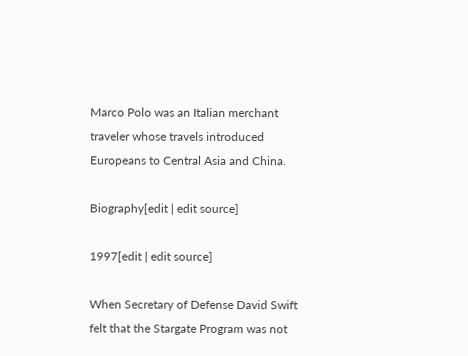Marco Polo was an Italian merchant traveler whose travels introduced Europeans to Central Asia and China.

Biography[edit | edit source]

1997[edit | edit source]

When Secretary of Defense David Swift felt that the Stargate Program was not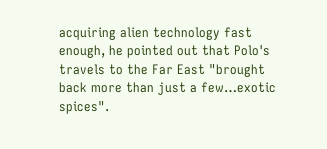acquiring alien technology fast enough, he pointed out that Polo's travels to the Far East "brought back more than just a few…exotic spices".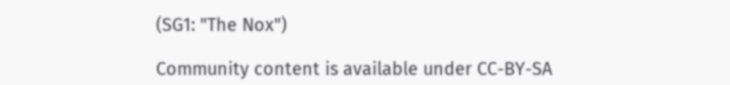(SG1: "The Nox")

Community content is available under CC-BY-SA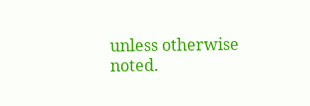unless otherwise noted.